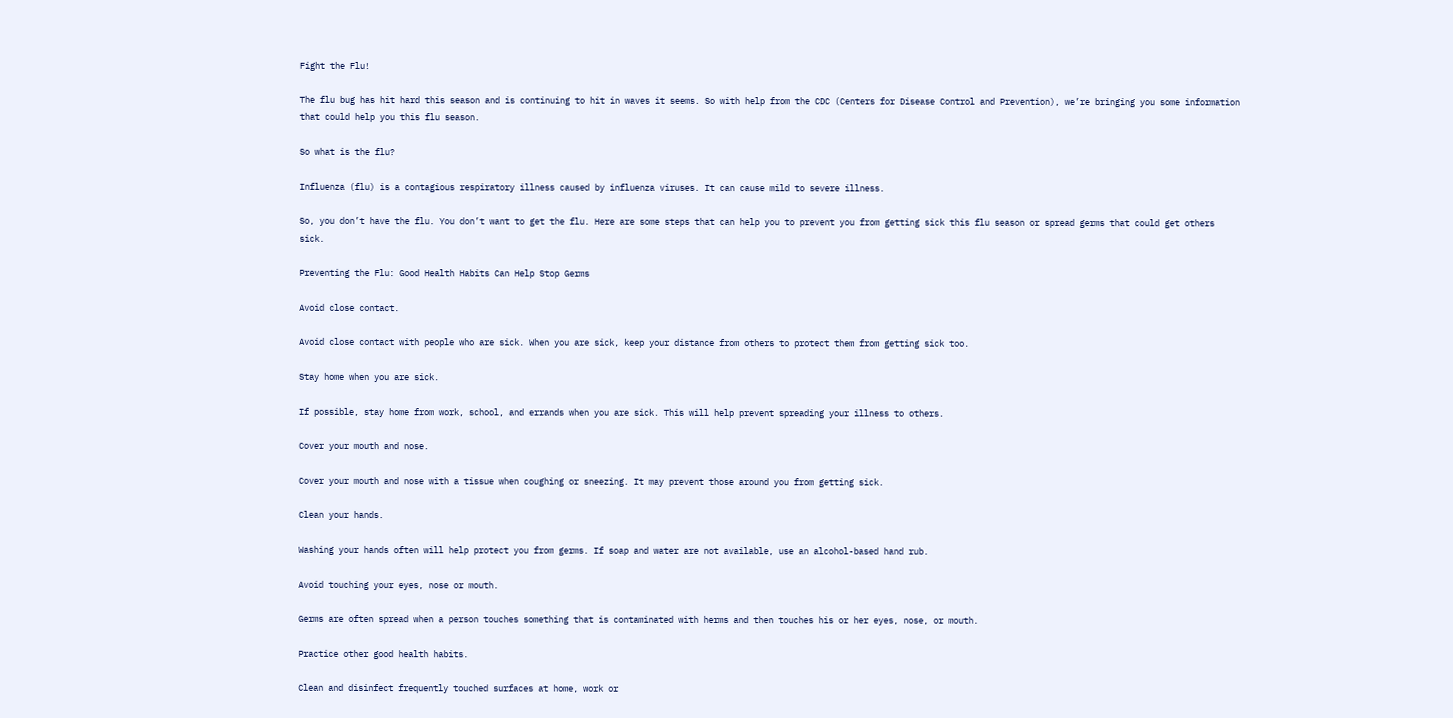Fight the Flu!

The flu bug has hit hard this season and is continuing to hit in waves it seems. So with help from the CDC (Centers for Disease Control and Prevention), we’re bringing you some information that could help you this flu season.

So what is the flu?

Influenza (flu) is a contagious respiratory illness caused by influenza viruses. It can cause mild to severe illness.

So, you don’t have the flu. You don’t want to get the flu. Here are some steps that can help you to prevent you from getting sick this flu season or spread germs that could get others sick.

Preventing the Flu: Good Health Habits Can Help Stop Germs

Avoid close contact.

Avoid close contact with people who are sick. When you are sick, keep your distance from others to protect them from getting sick too.

Stay home when you are sick.

If possible, stay home from work, school, and errands when you are sick. This will help prevent spreading your illness to others.

Cover your mouth and nose.

Cover your mouth and nose with a tissue when coughing or sneezing. It may prevent those around you from getting sick.

Clean your hands.

Washing your hands often will help protect you from germs. If soap and water are not available, use an alcohol-based hand rub.

Avoid touching your eyes, nose or mouth.

Germs are often spread when a person touches something that is contaminated with herms and then touches his or her eyes, nose, or mouth.

Practice other good health habits.

Clean and disinfect frequently touched surfaces at home, work or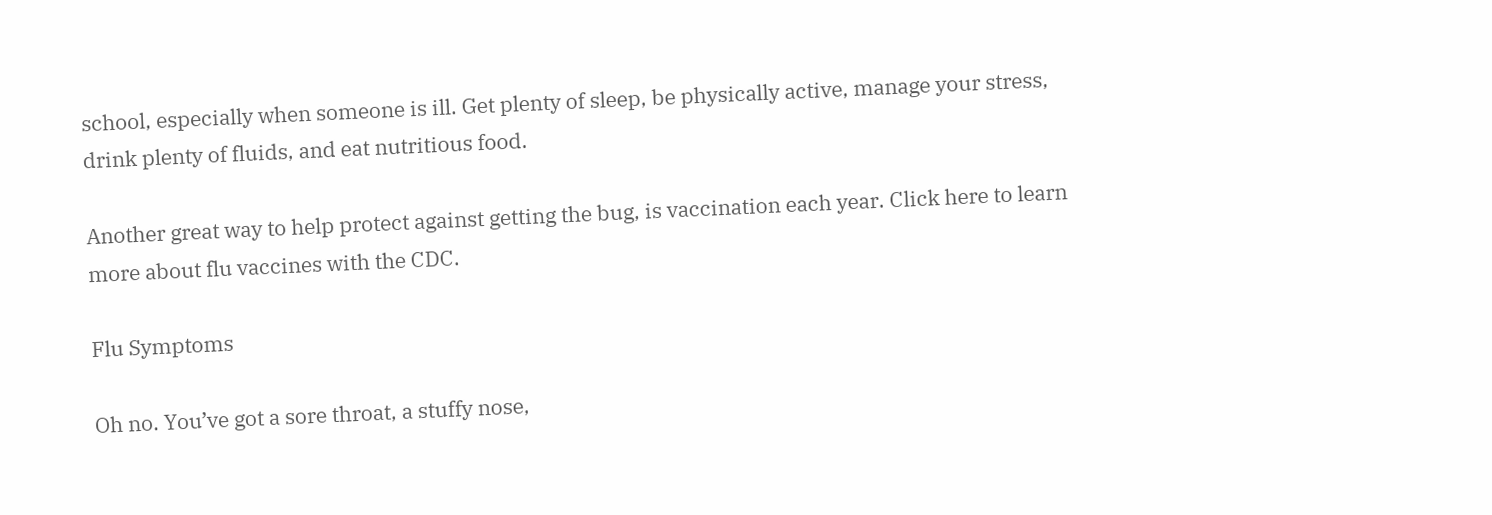school, especially when someone is ill. Get plenty of sleep, be physically active, manage your stress, drink plenty of fluids, and eat nutritious food.

Another great way to help protect against getting the bug, is vaccination each year. Click here to learn more about flu vaccines with the CDC.

Flu Symptoms

Oh no. You’ve got a sore throat, a stuffy nose,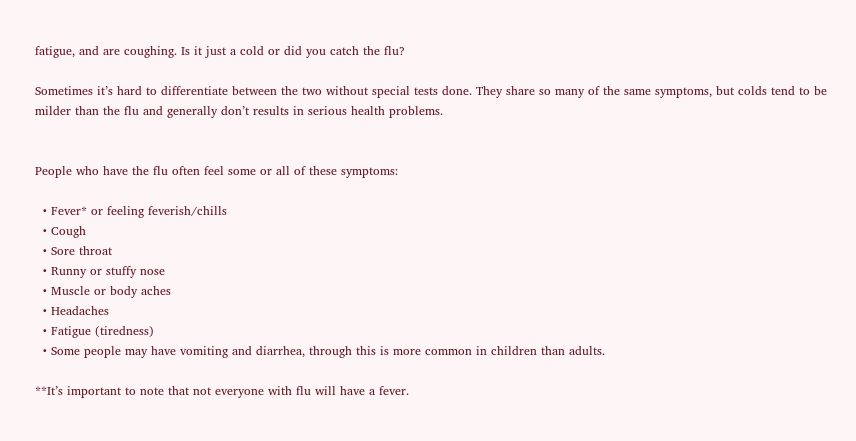fatigue, and are coughing. Is it just a cold or did you catch the flu?

Sometimes it’s hard to differentiate between the two without special tests done. They share so many of the same symptoms, but colds tend to be milder than the flu and generally don’t results in serious health problems.


People who have the flu often feel some or all of these symptoms:

  • Fever* or feeling feverish/chills
  • Cough
  • Sore throat
  • Runny or stuffy nose
  • Muscle or body aches
  • Headaches
  • Fatigue (tiredness)
  • Some people may have vomiting and diarrhea, through this is more common in children than adults.

**It’s important to note that not everyone with flu will have a fever.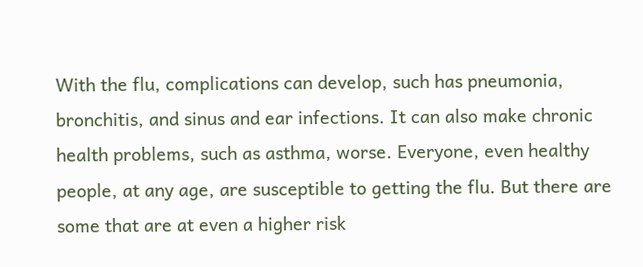With the flu, complications can develop, such has pneumonia, bronchitis, and sinus and ear infections. It can also make chronic health problems, such as asthma, worse. Everyone, even healthy people, at any age, are susceptible to getting the flu. But there are some that are at even a higher risk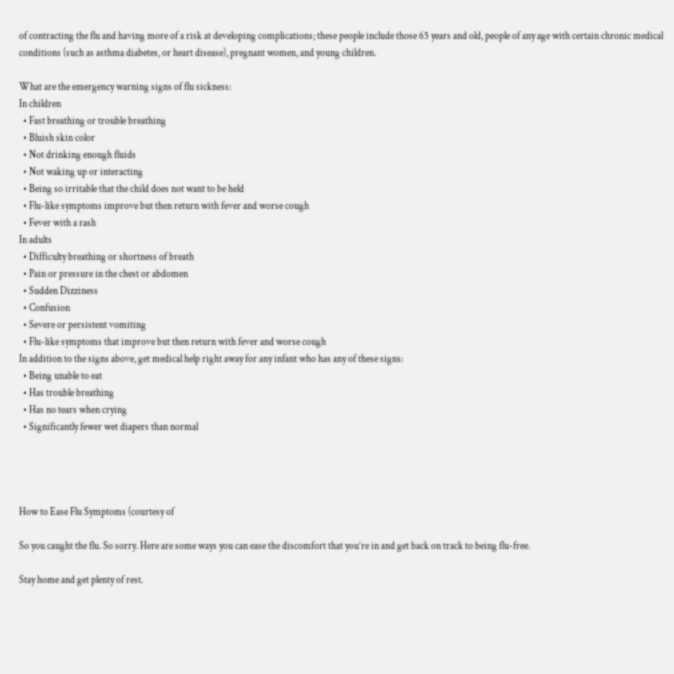of contracting the flu and having more of a risk at developing complications; these people include those 65 years and old, people of any age with certain chronic medical conditions (such as asthma diabetes, or heart disease), pregnant women, and young children.

What are the emergency warning signs of flu sickness:
In children
  • Fast breathing or trouble breathing
  • Bluish skin color
  • Not drinking enough fluids
  • Not waking up or interacting
  • Being so irritable that the child does not want to be held
  • Flu-like symptoms improve but then return with fever and worse cough
  • Fever with a rash
In adults
  • Difficulty breathing or shortness of breath
  • Pain or pressure in the chest or abdomen
  • Sudden Dizziness
  • Confusion
  • Severe or persistent vomiting
  • Flu-like symptoms that improve but then return with fever and worse cough
In addition to the signs above, get medical help right away for any infant who has any of these signs:
  • Being unable to eat
  • Has trouble breathing
  • Has no tears when crying
  • Significantly fewer wet diapers than normal




How to Ease Flu Symptoms (courtesy of

So you caught the flu. So sorry. Here are some ways you can ease the discomfort that you’re in and get back on track to being flu-free.

Stay home and get plenty of rest.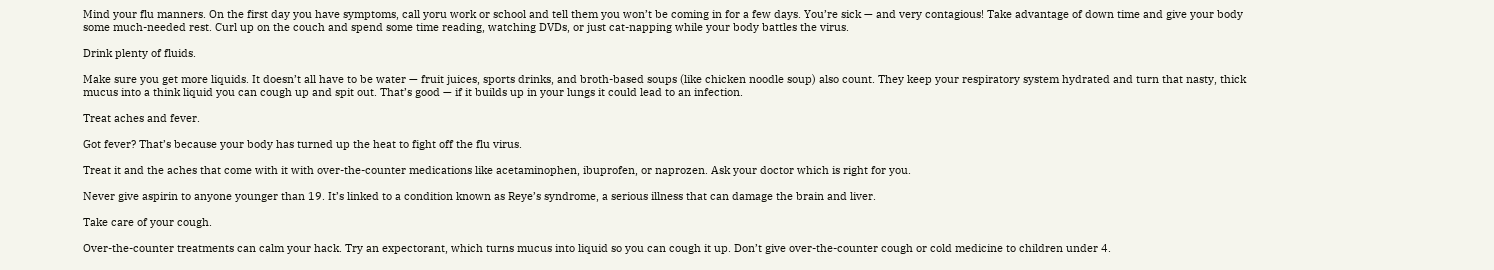Mind your flu manners. On the first day you have symptoms, call yoru work or school and tell them you won’t be coming in for a few days. You’re sick — and very contagious! Take advantage of down time and give your body some much-needed rest. Curl up on the couch and spend some time reading, watching DVDs, or just cat-napping while your body battles the virus.

Drink plenty of fluids.

Make sure you get more liquids. It doesn’t all have to be water — fruit juices, sports drinks, and broth-based soups (like chicken noodle soup) also count. They keep your respiratory system hydrated and turn that nasty, thick mucus into a think liquid you can cough up and spit out. That’s good — if it builds up in your lungs it could lead to an infection.

Treat aches and fever.

Got fever? That’s because your body has turned up the heat to fight off the flu virus.

Treat it and the aches that come with it with over-the-counter medications like acetaminophen, ibuprofen, or naprozen. Ask your doctor which is right for you.

Never give aspirin to anyone younger than 19. It’s linked to a condition known as Reye’s syndrome, a serious illness that can damage the brain and liver.

Take care of your cough.

Over-the-counter treatments can calm your hack. Try an expectorant, which turns mucus into liquid so you can cough it up. Don’t give over-the-counter cough or cold medicine to children under 4.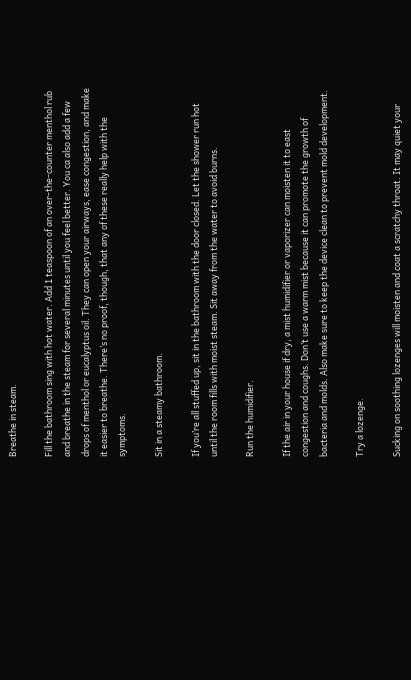Breathe in steam.

Fill the bathroom sing with hot water. Add 1 teaspoon of an over-the-counter menthol rub and breathe in the steam for several minutes until you feel better. You ca also add a few drops of menthol or eucalyptus oil. They can open your airways, ease congestion, and make it easier to breathe. There’s no proof, though, that any of these really help with the symptoms.

Sit in a steamy bathroom.

If you’re all stuffed up, sit in the bathroom with the door closed. Let the shower run hot until the room fills with moist steam. Sit away from the water to avoid burns.

Run the humidifier.

If the air in your house if dry, a mist humidifier or vaporizer can moisten it to east congestion and coughs. Don’t use a warm mist because it can promote the growth of bacteria and molds. Also make sure to keep the device clean to prevent mold development.

Try a lozenge.

Sucking on soothing lozenges will moisten and coat a scratchy throat. It may quiet your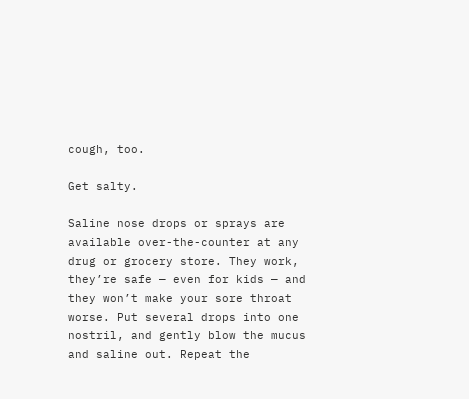cough, too.

Get salty.

Saline nose drops or sprays are available over-the-counter at any drug or grocery store. They work, they’re safe — even for kids — and they won’t make your sore throat worse. Put several drops into one nostril, and gently blow the mucus and saline out. Repeat the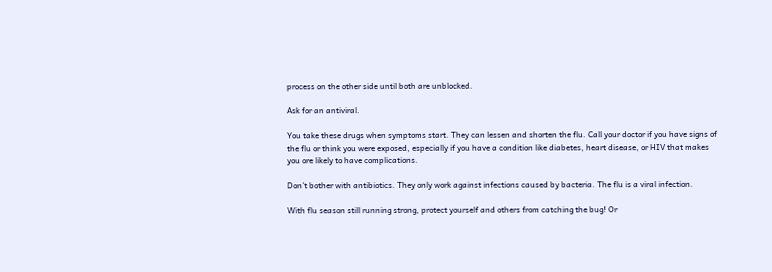process on the other side until both are unblocked.

Ask for an antiviral.

You take these drugs when symptoms start. They can lessen and shorten the flu. Call your doctor if you have signs of the flu or think you were exposed, especially if you have a condition like diabetes, heart disease, or HIV that makes you ore likely to have complications.

Don’t bother with antibiotics. They only work against infections caused by bacteria. The flu is a viral infection.

With flu season still running strong, protect yourself and others from catching the bug! Or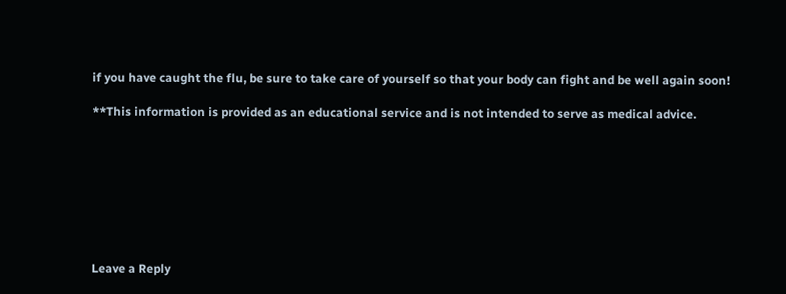if you have caught the flu, be sure to take care of yourself so that your body can fight and be well again soon!

**This information is provided as an educational service and is not intended to serve as medical advice.








Leave a Reply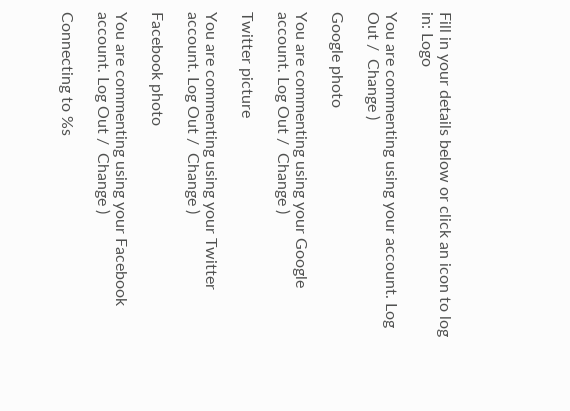Fill in your details below or click an icon to log in: Logo

You are commenting using your account. Log Out /  Change )

Google photo

You are commenting using your Google account. Log Out /  Change )

Twitter picture

You are commenting using your Twitter account. Log Out /  Change )

Facebook photo

You are commenting using your Facebook account. Log Out /  Change )

Connecting to %s